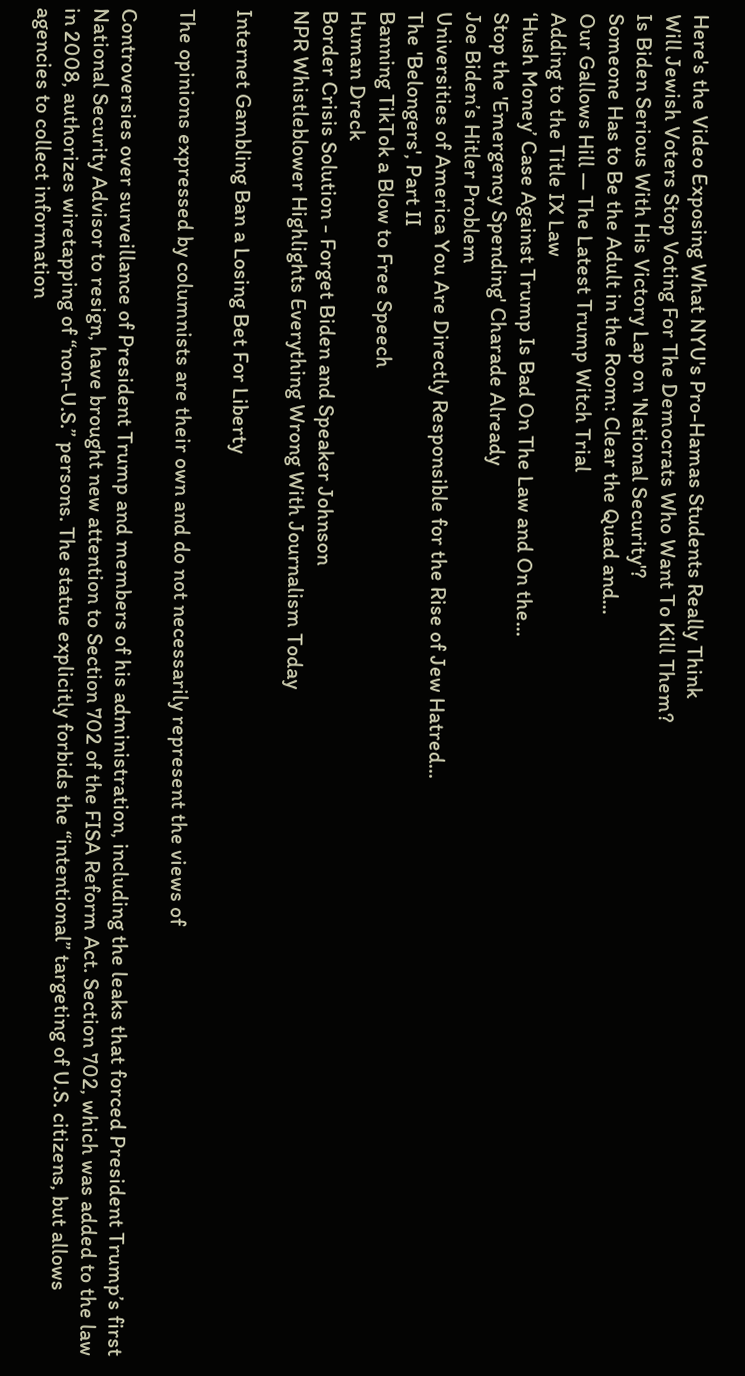Here's the Video Exposing What NYU's Pro-Hamas Students Really Think
Will Jewish Voters Stop Voting For The Democrats Who Want To Kill Them?
Is Biden Serious With His Victory Lap on 'National Security'?
Someone Has to Be the Adult in the Room: Clear the Quad and...
Our Gallows Hill — The Latest Trump Witch Trial
Adding to the Title IX Law
‘Hush Money’ Case Against Trump Is Bad On The Law and On the...
Stop the 'Emergency Spending' Charade Already
Joe Biden’s Hitler Problem
Universities of America You Are Directly Responsible for the Rise of Jew Hatred...
The 'Belongers', Part II
Banning TikTok a Blow to Free Speech
Human Dreck
Border Crisis Solution - Forget Biden and Speaker Johnson
NPR Whistleblower Highlights Everything Wrong With Journalism Today

Internet Gambling Ban a Losing Bet For Liberty

The opinions expressed by columnists are their own and do not necessarily represent the views of

Controversies over surveillance of President Trump and members of his administration, including the leaks that forced President Trump’s first National Security Advisor to resign, have brought new attention to Section 702 of the FISA Reform Act. Section 702, which was added to the law in 2008, authorizes wiretapping of “non-U.S.” persons. The statue explicitly forbids the “intentional” targeting of U.S. citizens, but allows agencies to collect information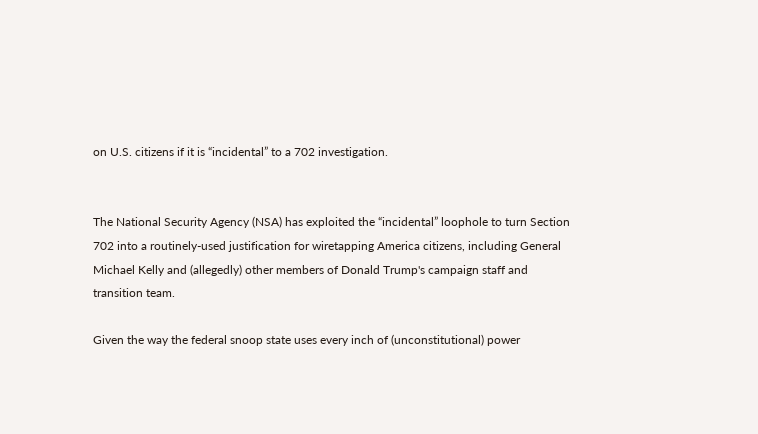on U.S. citizens if it is “incidental” to a 702 investigation.


The National Security Agency (NSA) has exploited the “incidental” loophole to turn Section 702 into a routinely-used justification for wiretapping America citizens, including General Michael Kelly and (allegedly) other members of Donald Trump's campaign staff and transition team.

Given the way the federal snoop state uses every inch of (unconstitutional) power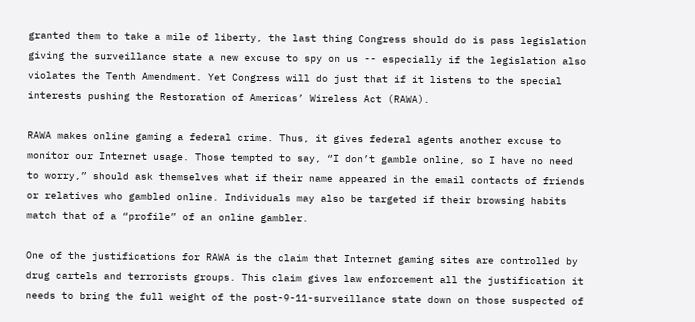granted them to take a mile of liberty, the last thing Congress should do is pass legislation giving the surveillance state a new excuse to spy on us -- especially if the legislation also violates the Tenth Amendment. Yet Congress will do just that if it listens to the special interests pushing the Restoration of Americas’ Wireless Act (RAWA).

RAWA makes online gaming a federal crime. Thus, it gives federal agents another excuse to monitor our Internet usage. Those tempted to say, “I don’t gamble online, so I have no need to worry,” should ask themselves what if their name appeared in the email contacts of friends or relatives who gambled online. Individuals may also be targeted if their browsing habits match that of a “profile” of an online gambler.

One of the justifications for RAWA is the claim that Internet gaming sites are controlled by drug cartels and terrorists groups. This claim gives law enforcement all the justification it needs to bring the full weight of the post-9-11-surveillance state down on those suspected of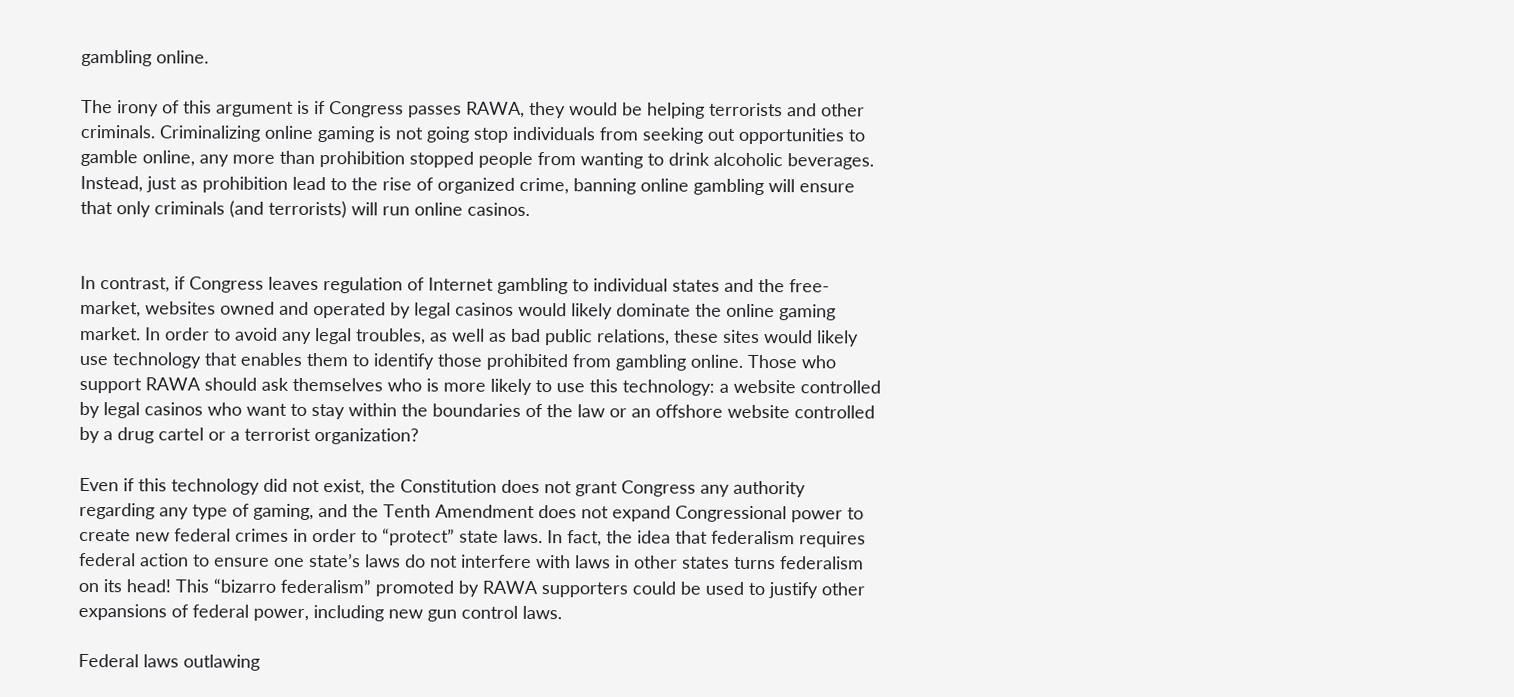gambling online.

The irony of this argument is if Congress passes RAWA, they would be helping terrorists and other criminals. Criminalizing online gaming is not going stop individuals from seeking out opportunities to gamble online, any more than prohibition stopped people from wanting to drink alcoholic beverages. Instead, just as prohibition lead to the rise of organized crime, banning online gambling will ensure that only criminals (and terrorists) will run online casinos.


In contrast, if Congress leaves regulation of Internet gambling to individual states and the free-market, websites owned and operated by legal casinos would likely dominate the online gaming market. In order to avoid any legal troubles, as well as bad public relations, these sites would likely use technology that enables them to identify those prohibited from gambling online. Those who support RAWA should ask themselves who is more likely to use this technology: a website controlled by legal casinos who want to stay within the boundaries of the law or an offshore website controlled by a drug cartel or a terrorist organization?

Even if this technology did not exist, the Constitution does not grant Congress any authority regarding any type of gaming, and the Tenth Amendment does not expand Congressional power to create new federal crimes in order to “protect” state laws. In fact, the idea that federalism requires federal action to ensure one state’s laws do not interfere with laws in other states turns federalism on its head! This “bizarro federalism” promoted by RAWA supporters could be used to justify other expansions of federal power, including new gun control laws.

Federal laws outlawing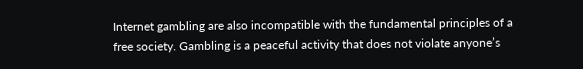Internet gambling are also incompatible with the fundamental principles of a free society. Gambling is a peaceful activity that does not violate anyone’s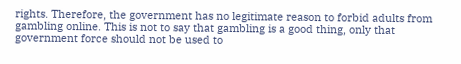rights. Therefore, the government has no legitimate reason to forbid adults from gambling online. This is not to say that gambling is a good thing, only that government force should not be used to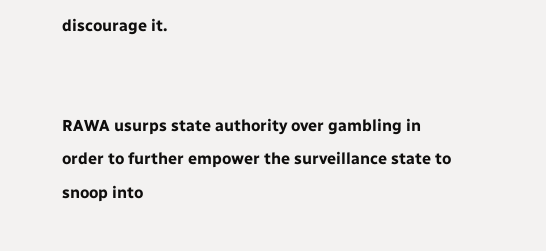discourage it.


RAWA usurps state authority over gambling in order to further empower the surveillance state to snoop into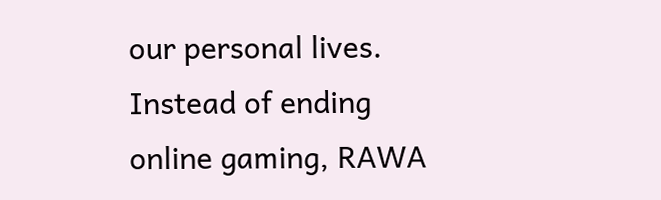our personal lives. Instead of ending online gaming, RAWA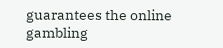guarantees the online gambling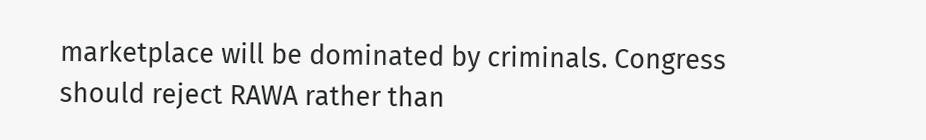marketplace will be dominated by criminals. Congress should reject RAWA rather than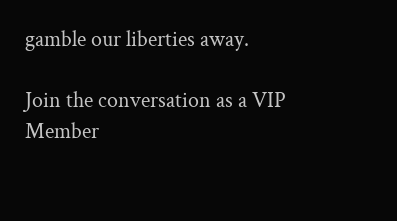gamble our liberties away.

Join the conversation as a VIP Member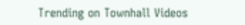Trending on Townhall Videos